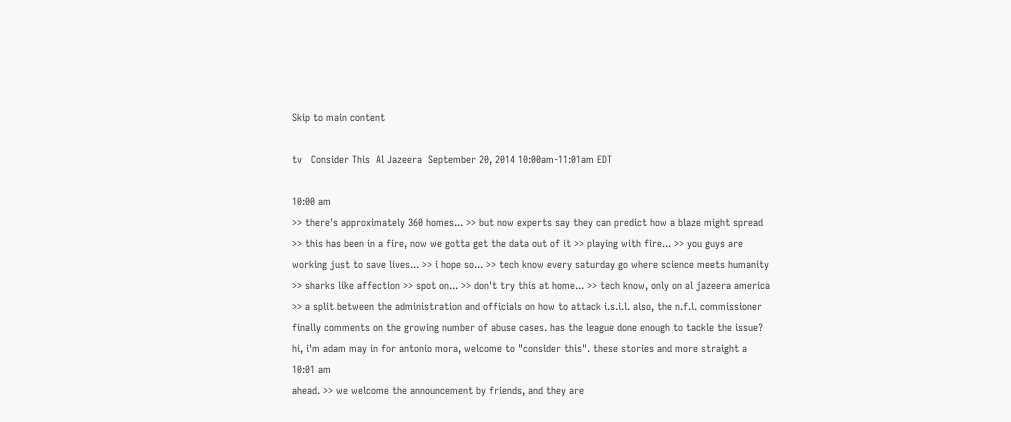Skip to main content

tv   Consider This  Al Jazeera  September 20, 2014 10:00am-11:01am EDT

10:00 am
>> there's approximately 360 homes... >> but now experts say they can predict how a blaze might spread >> this has been in a fire, now we gotta get the data out of it >> playing with fire... >> you guys are working just to save lives... >> i hope so... >> tech know every saturday go where science meets humanity >> sharks like affection >> spot on... >> don't try this at home... >> tech know, only on al jazeera america >> a split between the administration and officials on how to attack i.s.i.l. also, the n.f.l. commissioner finally comments on the growing number of abuse cases. has the league done enough to tackle the issue? hi, i'm adam may in for antonio mora, welcome to "consider this". these stories and more straight a
10:01 am
ahead. >> we welcome the announcement by friends, and they are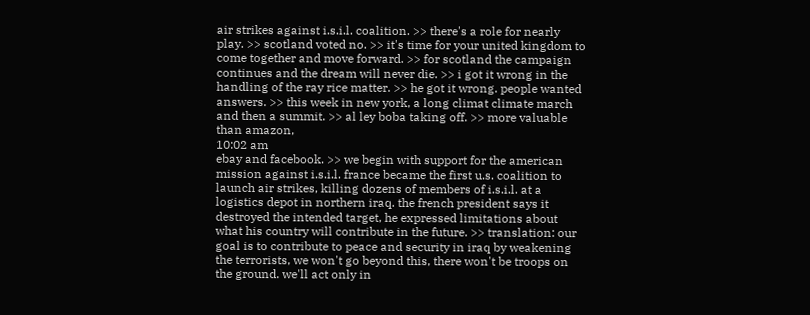air strikes against i.s.i.l. coalition. >> there's a role for nearly play. >> scotland voted no. >> it's time for your united kingdom to come together and move forward. >> for scotland the campaign continues and the dream will never die. >> i got it wrong in the handling of the ray rice matter. >> he got it wrong. people wanted answers. >> this week in new york, a long climat climate march and then a summit. >> al ley boba taking off. >> more valuable than amazon,
10:02 am
ebay and facebook. >> we begin with support for the american mission against i.s.i.l. france became the first u.s. coalition to launch air strikes, killing dozens of members of i.s.i.l. at a logistics depot in northern iraq. the french president says it destroyed the intended target, he expressed limitations about what his country will contribute in the future. >> translation: our goal is to contribute to peace and security in iraq by weakening the terrorists, we won't go beyond this, there won't be troops on the ground. we'll act only in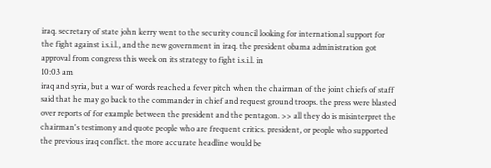iraq. secretary of state john kerry went to the security council looking for international support for the fight against i.s.i.l., and the new government in iraq. the president obama administration got approval from congress this week on its strategy to fight i.s.i.l. in
10:03 am
iraq and syria, but a war of words reached a fever pitch when the chairman of the joint chiefs of staff said that he may go back to the commander in chief and request ground troops. the press were blasted over reports of for example between the president and the pentagon. >> all they do is misinterpret the chairman's testimony and quote people who are frequent critics. president, or people who supported the previous iraq conflict. the more accurate headline would be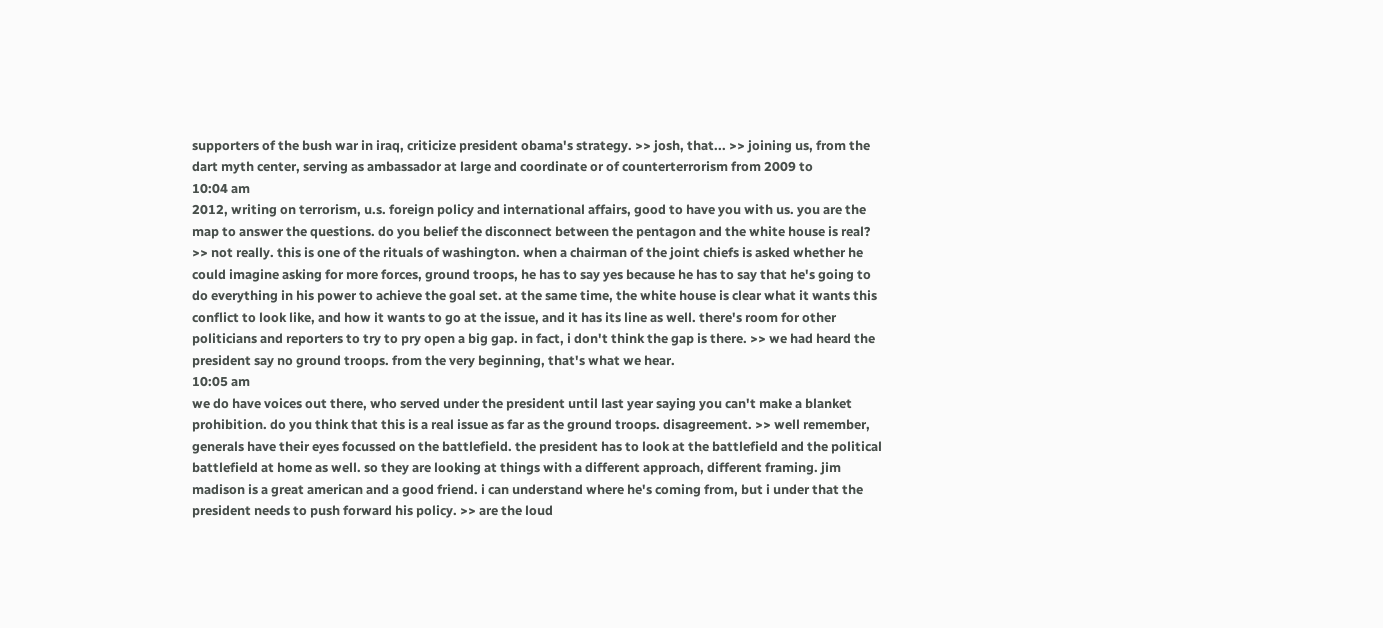supporters of the bush war in iraq, criticize president obama's strategy. >> josh, that... >> joining us, from the dart myth center, serving as ambassador at large and coordinate or of counterterrorism from 2009 to
10:04 am
2012, writing on terrorism, u.s. foreign policy and international affairs, good to have you with us. you are the map to answer the questions. do you belief the disconnect between the pentagon and the white house is real? >> not really. this is one of the rituals of washington. when a chairman of the joint chiefs is asked whether he could imagine asking for more forces, ground troops, he has to say yes because he has to say that he's going to do everything in his power to achieve the goal set. at the same time, the white house is clear what it wants this conflict to look like, and how it wants to go at the issue, and it has its line as well. there's room for other politicians and reporters to try to pry open a big gap. in fact, i don't think the gap is there. >> we had heard the president say no ground troops. from the very beginning, that's what we hear.
10:05 am
we do have voices out there, who served under the president until last year saying you can't make a blanket prohibition. do you think that this is a real issue as far as the ground troops. disagreement. >> well remember, generals have their eyes focussed on the battlefield. the president has to look at the battlefield and the political battlefield at home as well. so they are looking at things with a different approach, different framing. jim madison is a great american and a good friend. i can understand where he's coming from, but i under that the president needs to push forward his policy. >> are the loud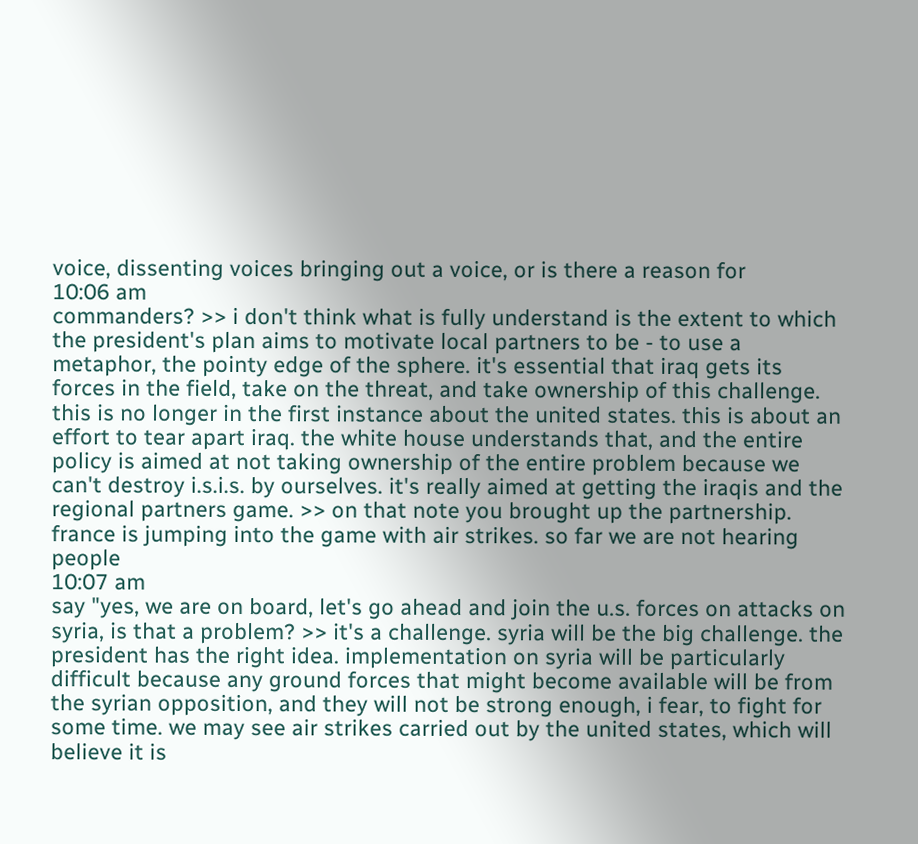voice, dissenting voices bringing out a voice, or is there a reason for
10:06 am
commanders? >> i don't think what is fully understand is the extent to which the president's plan aims to motivate local partners to be - to use a metaphor, the pointy edge of the sphere. it's essential that iraq gets its forces in the field, take on the threat, and take ownership of this challenge. this is no longer in the first instance about the united states. this is about an effort to tear apart iraq. the white house understands that, and the entire policy is aimed at not taking ownership of the entire problem because we can't destroy i.s.i.s. by ourselves. it's really aimed at getting the iraqis and the regional partners game. >> on that note you brought up the partnership. france is jumping into the game with air strikes. so far we are not hearing people
10:07 am
say "yes, we are on board, let's go ahead and join the u.s. forces on attacks on syria, is that a problem? >> it's a challenge. syria will be the big challenge. the president has the right idea. implementation on syria will be particularly difficult because any ground forces that might become available will be from the syrian opposition, and they will not be strong enough, i fear, to fight for some time. we may see air strikes carried out by the united states, which will believe it is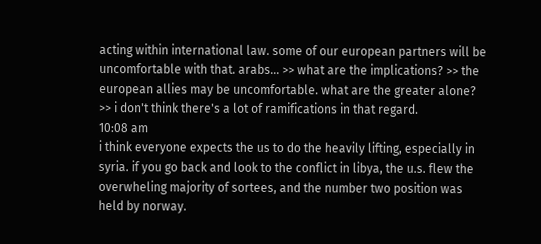acting within international law. some of our european partners will be uncomfortable with that. arabs... >> what are the implications? >> the european allies may be uncomfortable. what are the greater alone? >> i don't think there's a lot of ramifications in that regard.
10:08 am
i think everyone expects the us to do the heavily lifting, especially in syria. if you go back and look to the conflict in libya, the u.s. flew the overwheling majority of sortees, and the number two position was held by norway.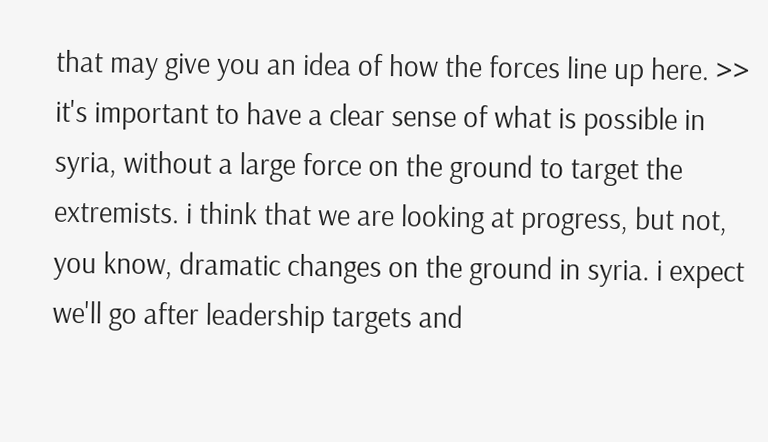that may give you an idea of how the forces line up here. >> it's important to have a clear sense of what is possible in syria, without a large force on the ground to target the extremists. i think that we are looking at progress, but not, you know, dramatic changes on the ground in syria. i expect we'll go after leadership targets and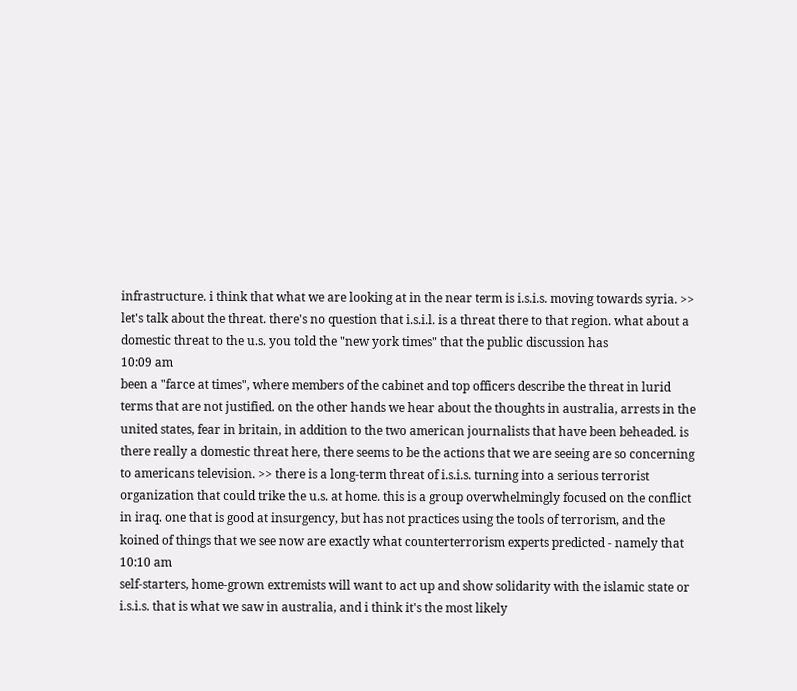infrastructure. i think that what we are looking at in the near term is i.s.i.s. moving towards syria. >> let's talk about the threat. there's no question that i.s.i.l. is a threat there to that region. what about a domestic threat to the u.s. you told the "new york times" that the public discussion has
10:09 am
been a "farce at times", where members of the cabinet and top officers describe the threat in lurid terms that are not justified. on the other hands we hear about the thoughts in australia, arrests in the united states, fear in britain, in addition to the two american journalists that have been beheaded. is there really a domestic threat here, there seems to be the actions that we are seeing are so concerning to americans television. >> there is a long-term threat of i.s.i.s. turning into a serious terrorist organization that could trike the u.s. at home. this is a group overwhelmingly focused on the conflict in iraq. one that is good at insurgency, but has not practices using the tools of terrorism, and the koined of things that we see now are exactly what counterterrorism experts predicted - namely that
10:10 am
self-starters, home-grown extremists will want to act up and show solidarity with the islamic state or i.s.i.s. that is what we saw in australia, and i think it's the most likely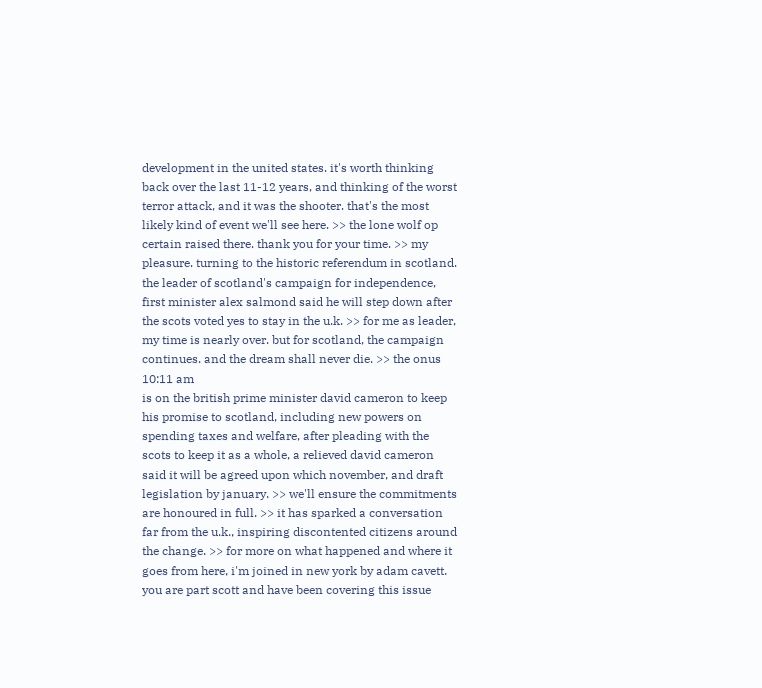development in the united states. it's worth thinking back over the last 11-12 years, and thinking of the worst terror attack, and it was the shooter. that's the most likely kind of event we'll see here. >> the lone wolf op certain raised there. thank you for your time. >> my pleasure. turning to the historic referendum in scotland. the leader of scotland's campaign for independence, first minister alex salmond said he will step down after the scots voted yes to stay in the u.k. >> for me as leader, my time is nearly over. but for scotland, the campaign continues. and the dream shall never die. >> the onus
10:11 am
is on the british prime minister david cameron to keep his promise to scotland, including new powers on spending taxes and welfare, after pleading with the scots to keep it as a whole, a relieved david cameron said it will be agreed upon which november, and draft legislation by january. >> we'll ensure the commitments are honoured in full. >> it has sparked a conversation far from the u.k., inspiring discontented citizens around the change. >> for more on what happened and where it goes from here, i'm joined in new york by adam cavett. you are part scott and have been covering this issue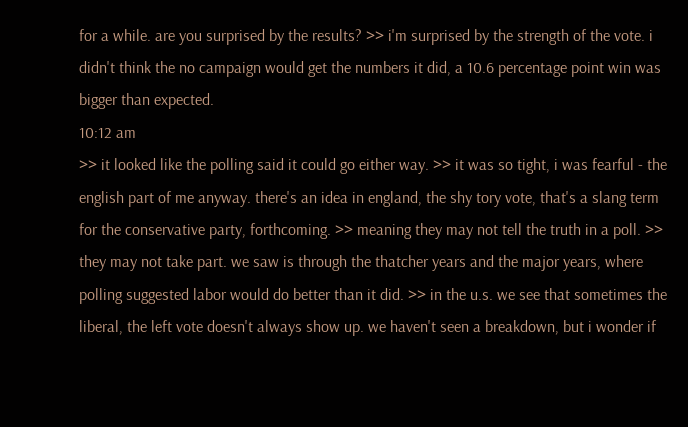for a while. are you surprised by the results? >> i'm surprised by the strength of the vote. i didn't think the no campaign would get the numbers it did, a 10.6 percentage point win was bigger than expected.
10:12 am
>> it looked like the polling said it could go either way. >> it was so tight, i was fearful - the english part of me anyway. there's an idea in england, the shy tory vote, that's a slang term for the conservative party, forthcoming. >> meaning they may not tell the truth in a poll. >> they may not take part. we saw is through the thatcher years and the major years, where polling suggested labor would do better than it did. >> in the u.s. we see that sometimes the liberal, the left vote doesn't always show up. we haven't seen a breakdown, but i wonder if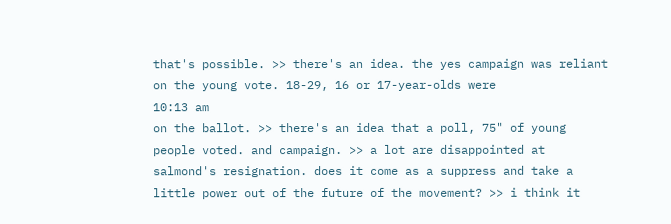that's possible. >> there's an idea. the yes campaign was reliant on the young vote. 18-29, 16 or 17-year-olds were
10:13 am
on the ballot. >> there's an idea that a poll, 75" of young people voted. and campaign. >> a lot are disappointed at salmond's resignation. does it come as a suppress and take a little power out of the future of the movement? >> i think it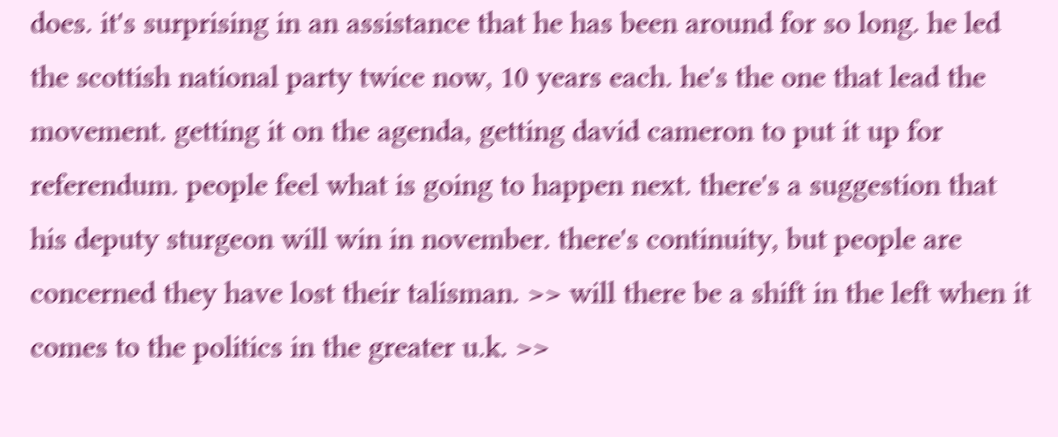does. it's surprising in an assistance that he has been around for so long. he led the scottish national party twice now, 10 years each. he's the one that lead the movement. getting it on the agenda, getting david cameron to put it up for referendum. people feel what is going to happen next. there's a suggestion that his deputy sturgeon will win in november. there's continuity, but people are concerned they have lost their talisman. >> will there be a shift in the left when it comes to the politics in the greater u.k. >>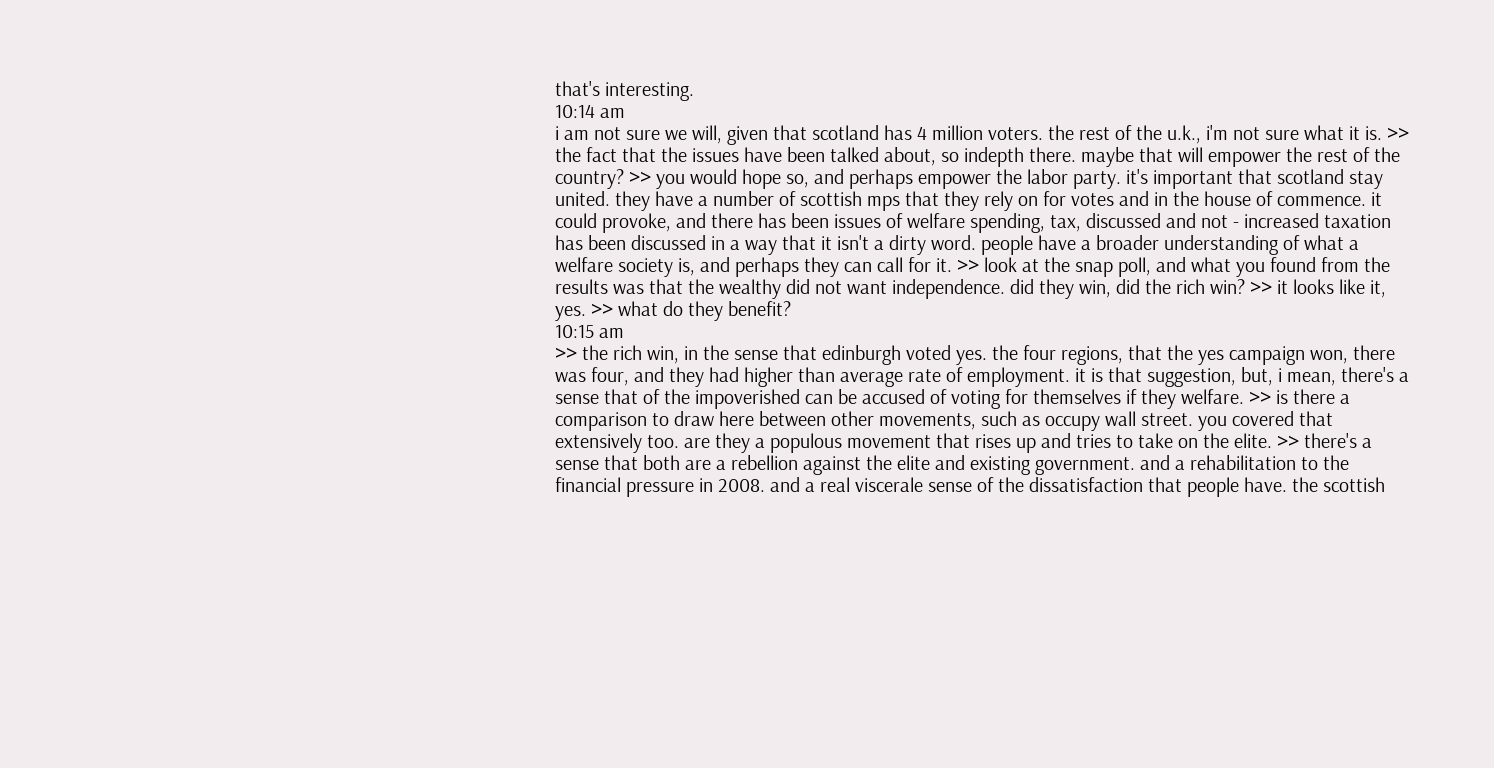that's interesting.
10:14 am
i am not sure we will, given that scotland has 4 million voters. the rest of the u.k., i'm not sure what it is. >> the fact that the issues have been talked about, so indepth there. maybe that will empower the rest of the country? >> you would hope so, and perhaps empower the labor party. it's important that scotland stay united. they have a number of scottish mps that they rely on for votes and in the house of commence. it could provoke, and there has been issues of welfare spending, tax, discussed and not - increased taxation has been discussed in a way that it isn't a dirty word. people have a broader understanding of what a welfare society is, and perhaps they can call for it. >> look at the snap poll, and what you found from the results was that the wealthy did not want independence. did they win, did the rich win? >> it looks like it, yes. >> what do they benefit?
10:15 am
>> the rich win, in the sense that edinburgh voted yes. the four regions, that the yes campaign won, there was four, and they had higher than average rate of employment. it is that suggestion, but, i mean, there's a sense that of the impoverished can be accused of voting for themselves if they welfare. >> is there a comparison to draw here between other movements, such as occupy wall street. you covered that extensively too. are they a populous movement that rises up and tries to take on the elite. >> there's a sense that both are a rebellion against the elite and existing government. and a rehabilitation to the financial pressure in 2008. and a real viscerale sense of the dissatisfaction that people have. the scottish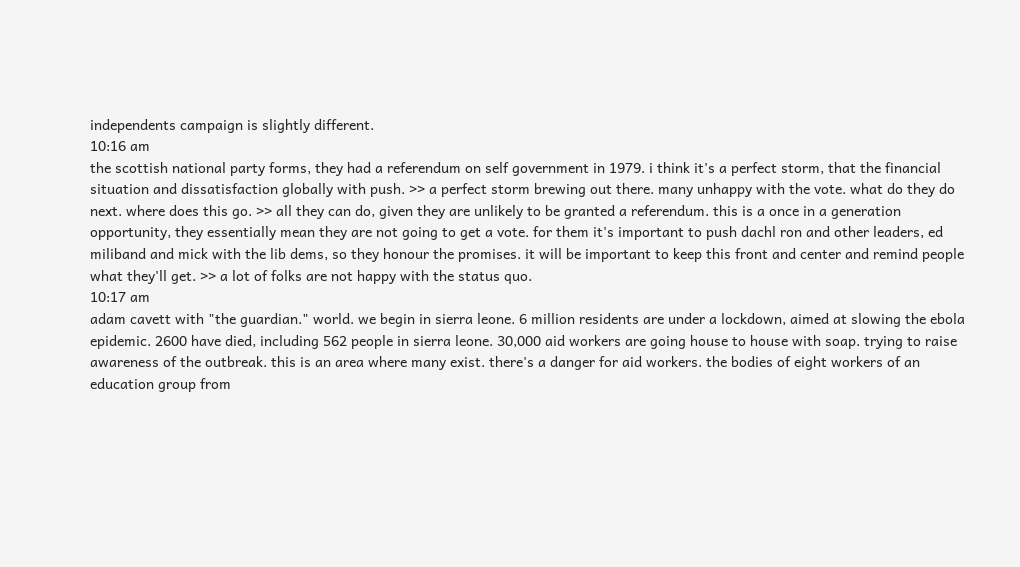independents campaign is slightly different.
10:16 am
the scottish national party forms, they had a referendum on self government in 1979. i think it's a perfect storm, that the financial situation and dissatisfaction globally with push. >> a perfect storm brewing out there. many unhappy with the vote. what do they do next. where does this go. >> all they can do, given they are unlikely to be granted a referendum. this is a once in a generation opportunity, they essentially mean they are not going to get a vote. for them it's important to push dachl ron and other leaders, ed miliband and mick with the lib dems, so they honour the promises. it will be important to keep this front and center and remind people what they'll get. >> a lot of folks are not happy with the status quo.
10:17 am
adam cavett with "the guardian." world. we begin in sierra leone. 6 million residents are under a lockdown, aimed at slowing the ebola epidemic. 2600 have died, including 562 people in sierra leone. 30,000 aid workers are going house to house with soap. trying to raise awareness of the outbreak. this is an area where many exist. there's a danger for aid workers. the bodies of eight workers of an education group from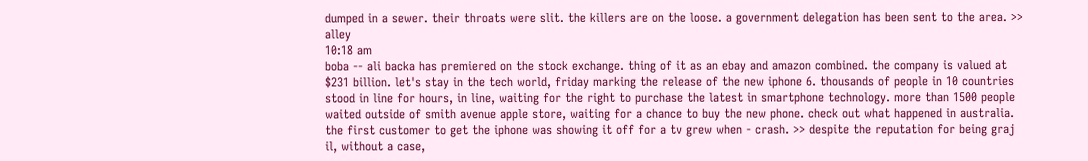dumped in a sewer. their throats were slit. the killers are on the loose. a government delegation has been sent to the area. >> alley
10:18 am
boba -- ali backa has premiered on the stock exchange. thing of it as an ebay and amazon combined. the company is valued at $231 billion. let's stay in the tech world, friday marking the release of the new iphone 6. thousands of people in 10 countries stood in line for hours, in line, waiting for the right to purchase the latest in smartphone technology. more than 1500 people waited outside of smith avenue apple store, waiting for a chance to buy the new phone. check out what happened in australia. the first customer to get the iphone was showing it off for a tv grew when - crash. >> despite the reputation for being graj il, without a case,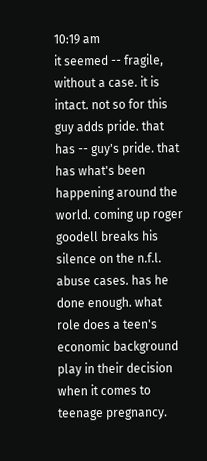10:19 am
it seemed -- fragile, without a case. it is intact. not so for this guy adds pride. that has -- guy's pride. that has what's been happening around the world. coming up roger goodell breaks his silence on the n.f.l. abuse cases. has he done enough. what role does a teen's economic background play in their decision when it comes to teenage pregnancy.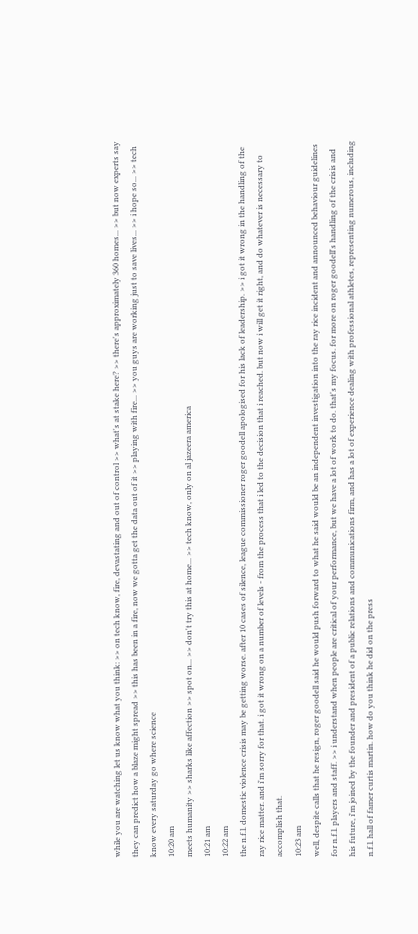while you are watching let us know what you think: >> on tech know, fire, devastating and out of control >> what's at stake here? >> there's approximately 360 homes... >> but now experts say they can predict how a blaze might spread >> this has been in a fire, now we gotta get the data out of it >> playing with fire... >> you guys are working just to save lives... >> i hope so... >> tech know every saturday go where science
10:20 am
meets humanity >> sharks like affection >> spot on... >> don't try this at home... >> tech know, only on al jazeera america
10:21 am
10:22 am
the n.f.l. domestic violence crisis may be getting worse. after 10 cases of silence, league commissioner roger goodell apologised for his lack of leadership. >> i got it wrong in the handling of the ray rice matter. and i'm sorry for that. i got it wrong on a number of levels - from the process that i led to the decision that i reached. but now i will get it right, and do whatever is necessary to accomplish that.
10:23 am
well, despite calls that he resign, roger goodell said he would push forward to what he said would be an independent investigation into the ray rice incident and announced behaviour guidelines for n.f.l. players and staff. >> i understand when people are critical of your performance, but we have a lot of work to do. that's my focus. for more on roger goodell's handling of the crisis and his future, i'm joined by the founder and president of a public relations and communications firm, and has a lot of experience dealing with professional athletes, representing numerous, including n.f.l. hall of famer curtis martin. how do you think he did on the press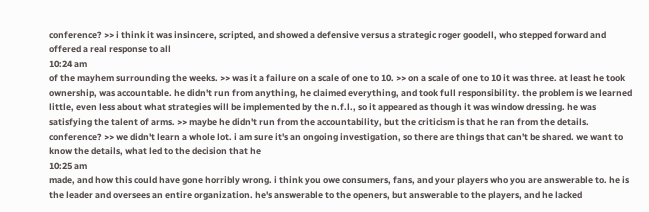conference? >> i think it was insincere, scripted, and showed a defensive versus a strategic roger goodell, who stepped forward and offered a real response to all
10:24 am
of the mayhem surrounding the weeks. >> was it a failure on a scale of one to 10. >> on a scale of one to 10 it was three. at least he took ownership, was accountable. he didn't run from anything, he claimed everything, and took full responsibility. the problem is we learned little, even less about what strategies will be implemented by the n.f.l., so it appeared as though it was window dressing. he was satisfying the talent of arms. >> maybe he didn't run from the accountability, but the criticism is that he ran from the details. conference? >> we didn't learn a whole lot. i am sure it's an ongoing investigation, so there are things that can't be shared. we want to know the details, what led to the decision that he
10:25 am
made, and how this could have gone horribly wrong. i think you owe consumers, fans, and your players who you are answerable to. he is the leader and oversees an entire organization. he's answerable to the openers, but answerable to the players, and he lacked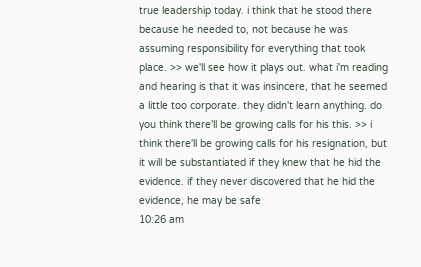true leadership today. i think that he stood there because he needed to, not because he was assuming responsibility for everything that took place. >> we'll see how it plays out. what i'm reading and hearing is that it was insincere, that he seemed a little too corporate. they didn't learn anything. do you think there'll be growing calls for his this. >> i think there'll be growing calls for his resignation, but it will be substantiated if they knew that he hid the evidence. if they never discovered that he hid the evidence, he may be safe
10:26 am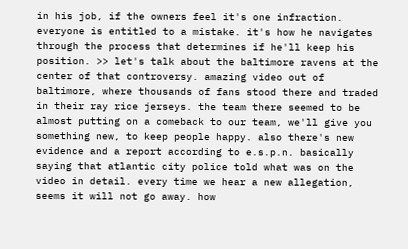in his job, if the owners feel it's one infraction. everyone is entitled to a mistake. it's how he navigates through the process that determines if he'll keep his position. >> let's talk about the baltimore ravens at the center of that controversy. amazing video out of baltimore, where thousands of fans stood there and traded in their ray rice jerseys. the team there seemed to be almost putting on a comeback to our team, we'll give you something new, to keep people happy. also there's new evidence and a report according to e.s.p.n. basically saying that atlantic city police told what was on the video in detail. every time we hear a new allegation, seems it will not go away. how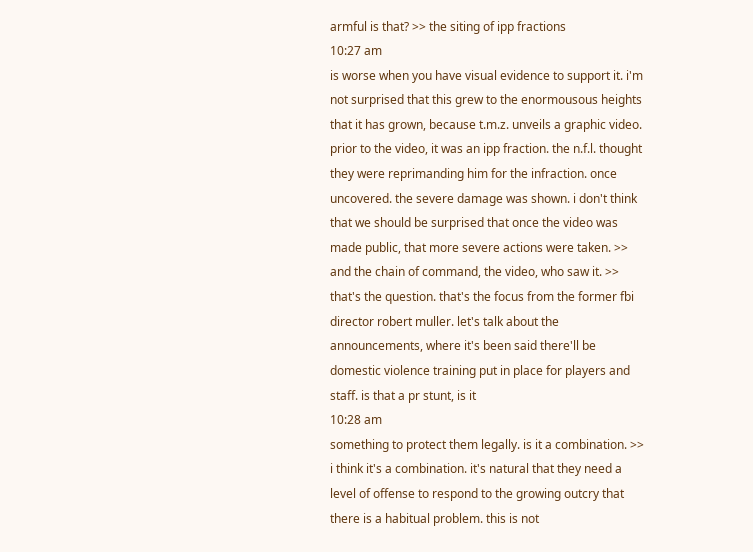armful is that? >> the siting of ipp fractions
10:27 am
is worse when you have visual evidence to support it. i'm not surprised that this grew to the enormousous heights that it has grown, because t.m.z. unveils a graphic video. prior to the video, it was an ipp fraction. the n.f.l. thought they were reprimanding him for the infraction. once uncovered. the severe damage was shown. i don't think that we should be surprised that once the video was made public, that more severe actions were taken. >> and the chain of command, the video, who saw it. >> that's the question. that's the focus from the former fbi director robert muller. let's talk about the announcements, where it's been said there'll be domestic violence training put in place for players and staff. is that a pr stunt, is it
10:28 am
something to protect them legally. is it a combination. >> i think it's a combination. it's natural that they need a level of offense to respond to the growing outcry that there is a habitual problem. this is not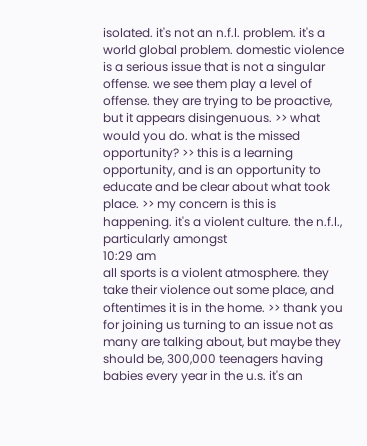isolated. it's not an n.f.l. problem. it's a world global problem. domestic violence is a serious issue that is not a singular offense. we see them play a level of offense. they are trying to be proactive, but it appears disingenuous. >> what would you do. what is the missed opportunity? >> this is a learning opportunity, and is an opportunity to educate and be clear about what took place. >> my concern is this is happening. it's a violent culture. the n.f.l., particularly amongst
10:29 am
all sports is a violent atmosphere. they take their violence out some place, and oftentimes it is in the home. >> thank you for joining us turning to an issue not as many are talking about, but maybe they should be, 300,000 teenagers having babies every year in the u.s. it's an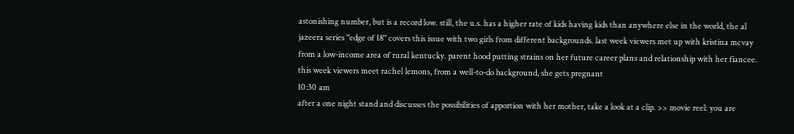astonishing number, but is a record low. still, the u.s. has a higher rate of kids having kids than anywhere else in the world, the al jazeera series "edge of 18" covers this issue with two girls from different backgrounds. last week viewers met up with kristina mcvay from a low-income area of rural kentucky. parent hood putting strains on her future career plans and relationship with her fiancee. this week viewers meet rachel lemons, from a well-to-do background, she gets pregnant
10:30 am
after a one night stand and discusses the possibilities of apportion with her mother, take a look at a clip. >> movie reel: you are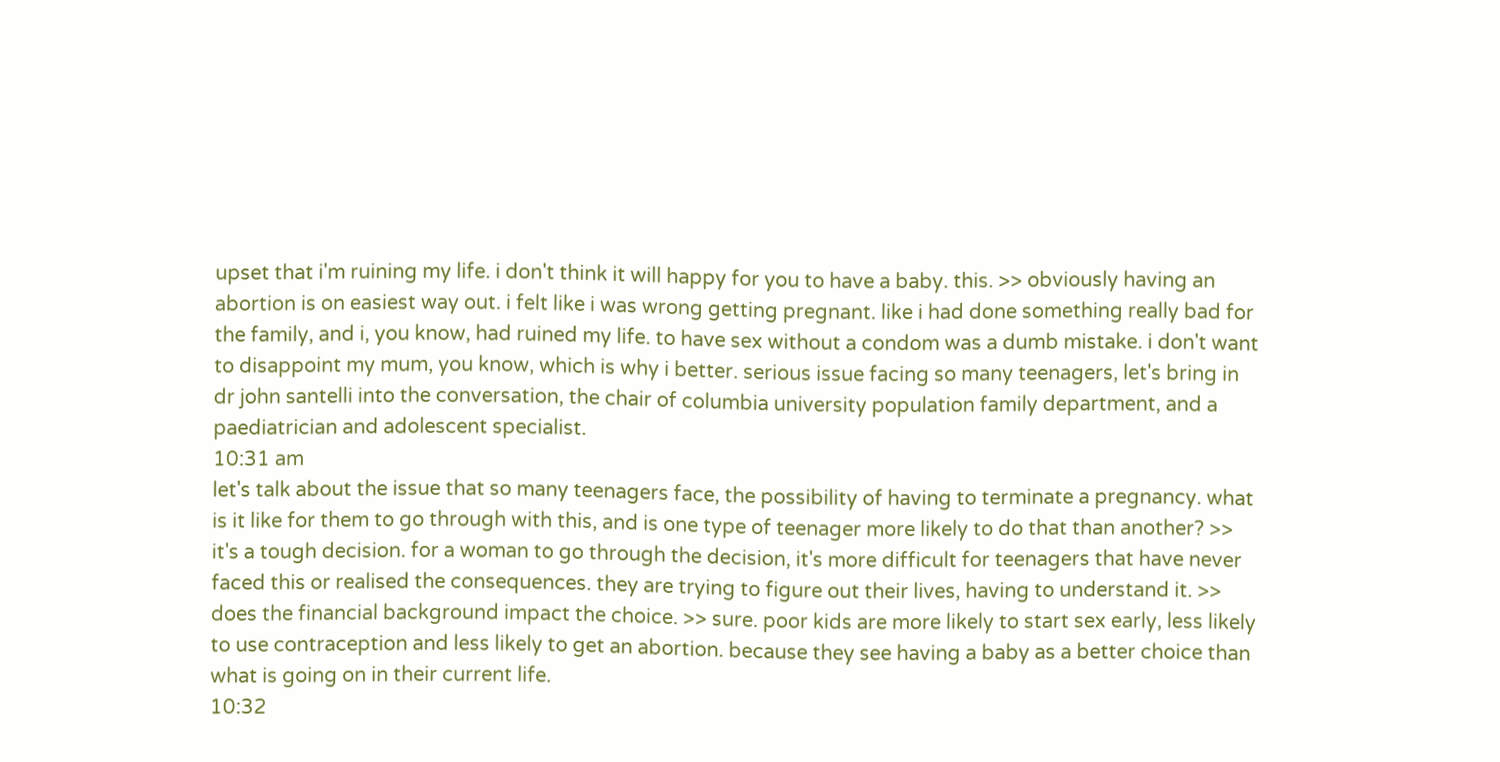upset that i'm ruining my life. i don't think it will happy for you to have a baby. this. >> obviously having an abortion is on easiest way out. i felt like i was wrong getting pregnant. like i had done something really bad for the family, and i, you know, had ruined my life. to have sex without a condom was a dumb mistake. i don't want to disappoint my mum, you know, which is why i better. serious issue facing so many teenagers, let's bring in dr john santelli into the conversation, the chair of columbia university population family department, and a paediatrician and adolescent specialist.
10:31 am
let's talk about the issue that so many teenagers face, the possibility of having to terminate a pregnancy. what is it like for them to go through with this, and is one type of teenager more likely to do that than another? >> it's a tough decision. for a woman to go through the decision, it's more difficult for teenagers that have never faced this or realised the consequences. they are trying to figure out their lives, having to understand it. >> does the financial background impact the choice. >> sure. poor kids are more likely to start sex early, less likely to use contraception and less likely to get an abortion. because they see having a baby as a better choice than what is going on in their current life.
10:32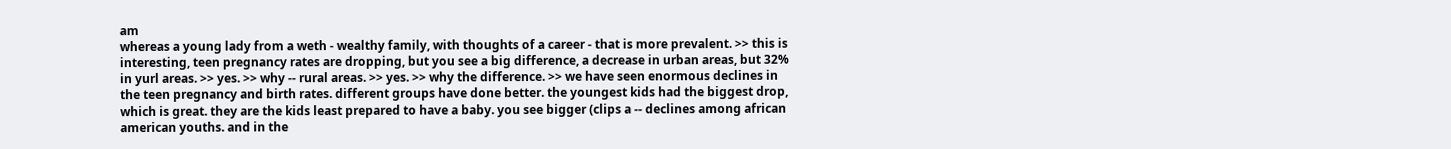am
whereas a young lady from a weth - wealthy family, with thoughts of a career - that is more prevalent. >> this is interesting, teen pregnancy rates are dropping, but you see a big difference, a decrease in urban areas, but 32% in yurl areas. >> yes. >> why -- rural areas. >> yes. >> why the difference. >> we have seen enormous declines in the teen pregnancy and birth rates. different groups have done better. the youngest kids had the biggest drop, which is great. they are the kids least prepared to have a baby. you see bigger (clips a -- declines among african american youths. and in the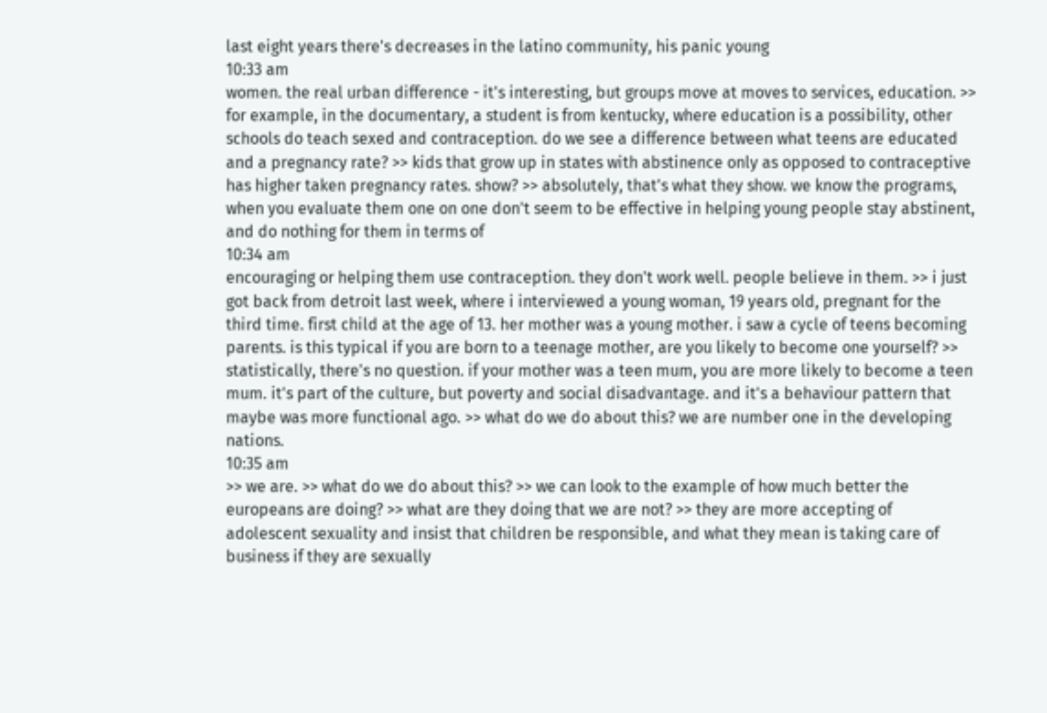last eight years there's decreases in the latino community, his panic young
10:33 am
women. the real urban difference - it's interesting, but groups move at moves to services, education. >> for example, in the documentary, a student is from kentucky, where education is a possibility, other schools do teach sexed and contraception. do we see a difference between what teens are educated and a pregnancy rate? >> kids that grow up in states with abstinence only as opposed to contraceptive has higher taken pregnancy rates. show? >> absolutely, that's what they show. we know the programs, when you evaluate them one on one don't seem to be effective in helping young people stay abstinent, and do nothing for them in terms of
10:34 am
encouraging or helping them use contraception. they don't work well. people believe in them. >> i just got back from detroit last week, where i interviewed a young woman, 19 years old, pregnant for the third time. first child at the age of 13. her mother was a young mother. i saw a cycle of teens becoming parents. is this typical if you are born to a teenage mother, are you likely to become one yourself? >> statistically, there's no question. if your mother was a teen mum, you are more likely to become a teen mum. it's part of the culture, but poverty and social disadvantage. and it's a behaviour pattern that maybe was more functional ago. >> what do we do about this? we are number one in the developing nations.
10:35 am
>> we are. >> what do we do about this? >> we can look to the example of how much better the europeans are doing? >> what are they doing that we are not? >> they are more accepting of adolescent sexuality and insist that children be responsible, and what they mean is taking care of business if they are sexually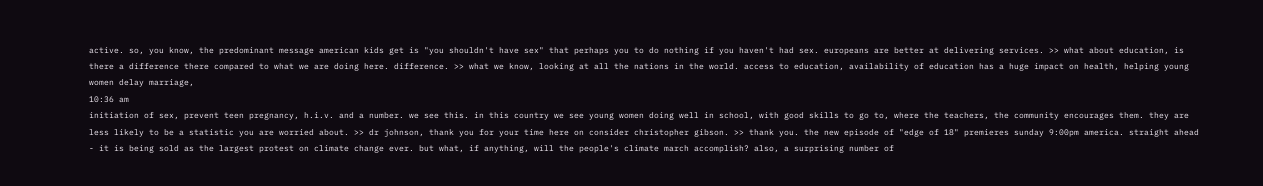active. so, you know, the predominant message american kids get is "you shouldn't have sex" that perhaps you to do nothing if you haven't had sex. europeans are better at delivering services. >> what about education, is there a difference there compared to what we are doing here. difference. >> what we know, looking at all the nations in the world. access to education, availability of education has a huge impact on health, helping young women delay marriage,
10:36 am
initiation of sex, prevent teen pregnancy, h.i.v. and a number. we see this. in this country we see young women doing well in school, with good skills to go to, where the teachers, the community encourages them. they are less likely to be a statistic you are worried about. >> dr johnson, thank you for your time here on consider christopher gibson. >> thank you. the new episode of "edge of 18" premieres sunday 9:00pm america. straight ahead - it is being sold as the largest protest on climate change ever. but what, if anything, will the people's climate march accomplish? also, a surprising number of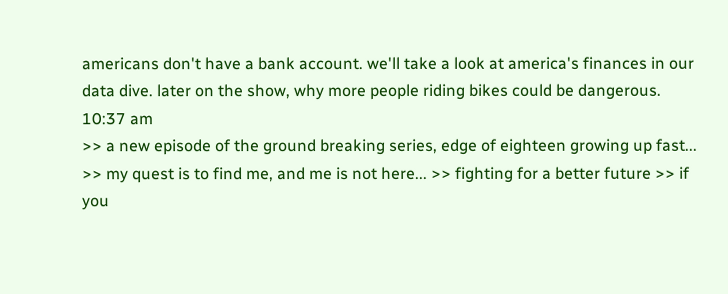americans don't have a bank account. we'll take a look at america's finances in our data dive. later on the show, why more people riding bikes could be dangerous.
10:37 am
>> a new episode of the ground breaking series, edge of eighteen growing up fast... >> my quest is to find me, and me is not here... >> fighting for a better future >> if you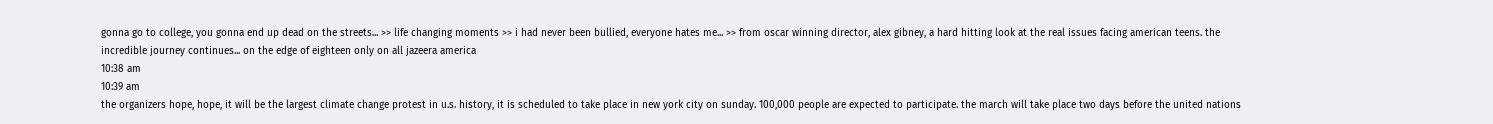gonna go to college, you gonna end up dead on the streets... >> life changing moments >> i had never been bullied, everyone hates me... >> from oscar winning director, alex gibney, a hard hitting look at the real issues facing american teens. the incredible journey continues... on the edge of eighteen only on all jazeera america
10:38 am
10:39 am
the organizers hope, hope, it will be the largest climate change protest in u.s. history, it is scheduled to take place in new york city on sunday. 100,000 people are expected to participate. the march will take place two days before the united nations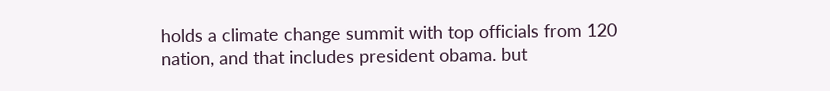holds a climate change summit with top officials from 120 nation, and that includes president obama. but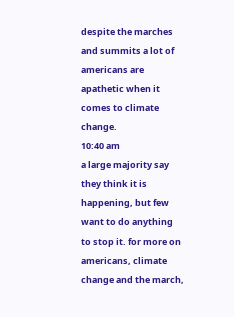despite the marches and summits a lot of americans are apathetic when it comes to climate change.
10:40 am
a large majority say they think it is happening, but few want to do anything to stop it. for more on americans, climate change and the march,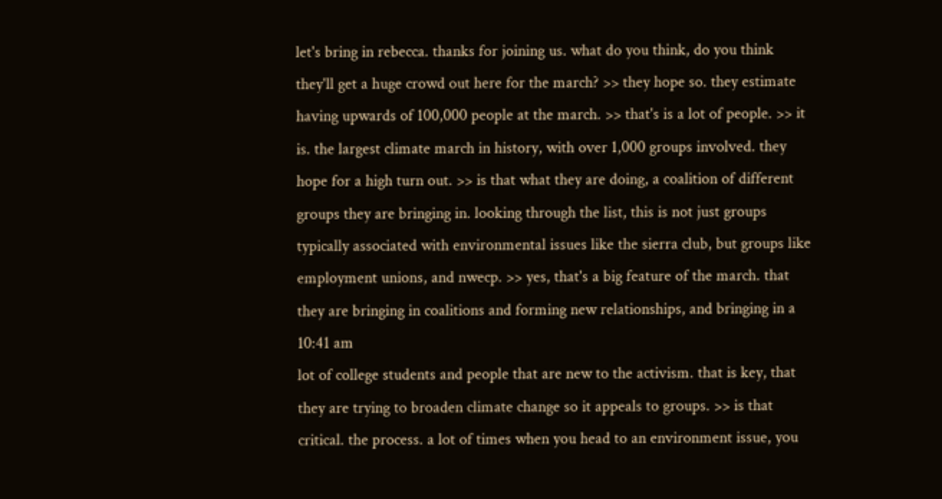let's bring in rebecca. thanks for joining us. what do you think, do you think they'll get a huge crowd out here for the march? >> they hope so. they estimate having upwards of 100,000 people at the march. >> that's is a lot of people. >> it is. the largest climate march in history, with over 1,000 groups involved. they hope for a high turn out. >> is that what they are doing, a coalition of different groups they are bringing in. looking through the list, this is not just groups typically associated with environmental issues like the sierra club, but groups like employment unions, and nwecp. >> yes, that's a big feature of the march. that they are bringing in coalitions and forming new relationships, and bringing in a
10:41 am
lot of college students and people that are new to the activism. that is key, that they are trying to broaden climate change so it appeals to groups. >> is that critical. the process. a lot of times when you head to an environment issue, you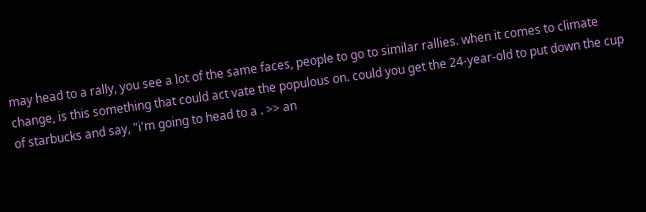may head to a rally, you see a lot of the same faces, people to go to similar rallies. when it comes to climate change, is this something that could act vate the populous on. could you get the 24-year-old to put down the cup of starbucks and say, "i'm going to head to a . >> an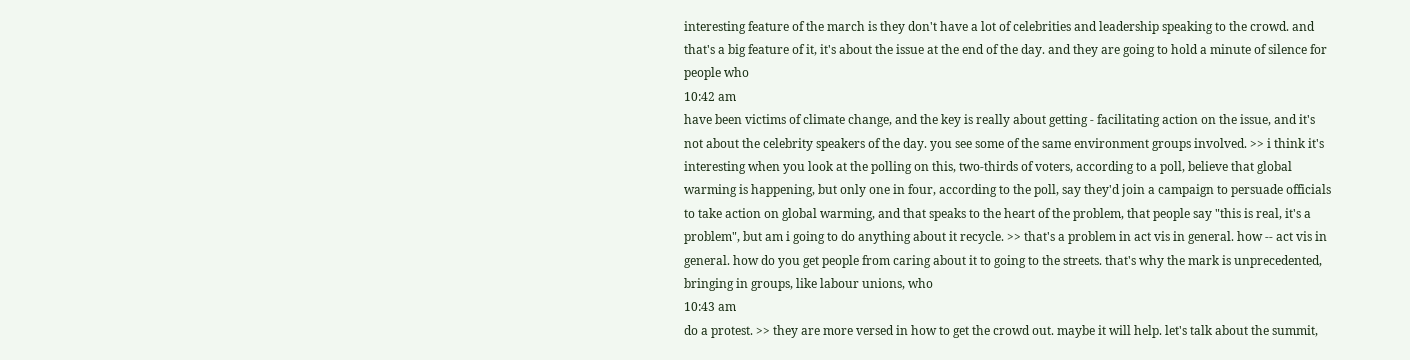interesting feature of the march is they don't have a lot of celebrities and leadership speaking to the crowd. and that's a big feature of it, it's about the issue at the end of the day. and they are going to hold a minute of silence for people who
10:42 am
have been victims of climate change, and the key is really about getting - facilitating action on the issue, and it's not about the celebrity speakers of the day. you see some of the same environment groups involved. >> i think it's interesting when you look at the polling on this, two-thirds of voters, according to a poll, believe that global warming is happening, but only one in four, according to the poll, say they'd join a campaign to persuade officials to take action on global warming, and that speaks to the heart of the problem, that people say "this is real, it's a problem", but am i going to do anything about it recycle. >> that's a problem in act vis in general. how -- act vis in general. how do you get people from caring about it to going to the streets. that's why the mark is unprecedented, bringing in groups, like labour unions, who
10:43 am
do a protest. >> they are more versed in how to get the crowd out. maybe it will help. let's talk about the summit,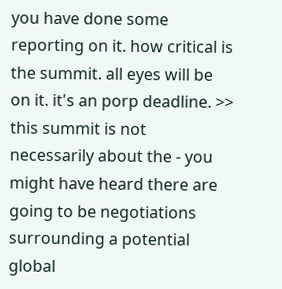you have done some reporting on it. how critical is the summit. all eyes will be on it. it's an porp deadline. >> this summit is not necessarily about the - you might have heard there are going to be negotiations surrounding a potential global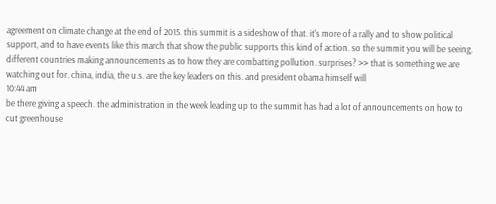agreement on climate change at the end of 2015. this summit is a sideshow of that. it's more of a rally and to show political support, and to have events like this march that show the public supports this kind of action. so the summit you will be seeing, different countries making announcements as to how they are combatting pollution. surprises? >> that is something we are watching out for. china, india, the u.s. are the key leaders on this. and president obama himself will
10:44 am
be there giving a speech. the administration in the week leading up to the summit has had a lot of announcements on how to cut greenhouse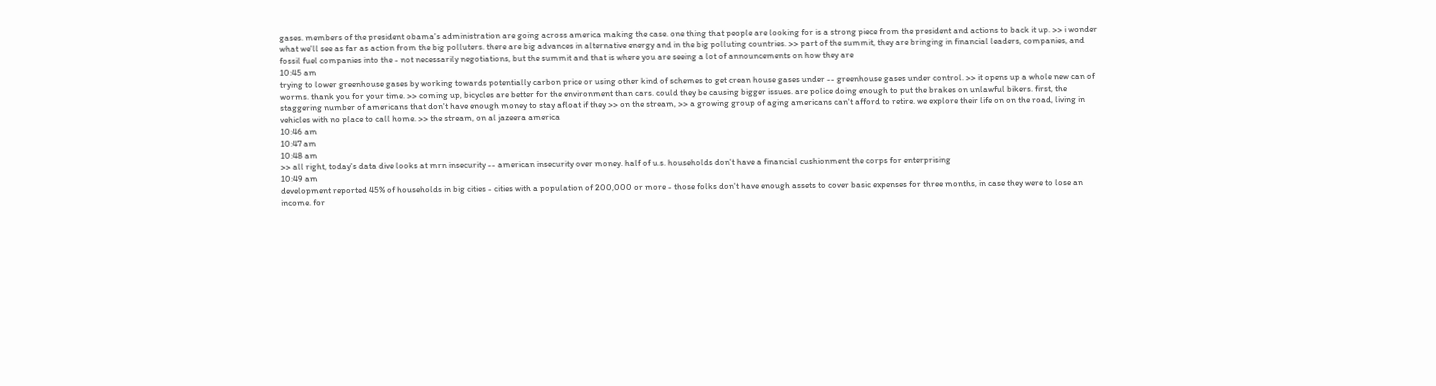gases. members of the president obama's administration are going across america making the case. one thing that people are looking for is a strong piece from the president and actions to back it up. >> i wonder what we'll see as far as action from the big polluters. there are big advances in alternative energy and in the big polluting countries. >> part of the summit, they are bringing in financial leaders, companies, and fossil fuel companies into the - not necessarily negotiations, but the summit and that is where you are seeing a lot of announcements on how they are
10:45 am
trying to lower greenhouse gases by working towards potentially carbon price or using other kind of schemes to get crean house gases under -- greenhouse gases under control. >> it opens up a whole new can of worms. thank you for your time. >> coming up, bicycles are better for the environment than cars. could they be causing bigger issues. are police doing enough to put the brakes on unlawful bikers. first, the staggering number of americans that don't have enough money to stay afloat if they >> on the stream, >> a growing group of aging americans can't afford to retire. we explore their life on on the road, living in vehicles with no place to call home. >> the stream, on al jazeera america
10:46 am
10:47 am
10:48 am
>> all right, today's data dive looks at mrn insecurity -- american insecurity over money. half of u.s. households don't have a financial cushionment the corps for enterprising
10:49 am
development reported 45% of households in big cities - cities with a population of 200,000 or more - those folks don't have enough assets to cover basic expenses for three months, in case they were to lose an income. for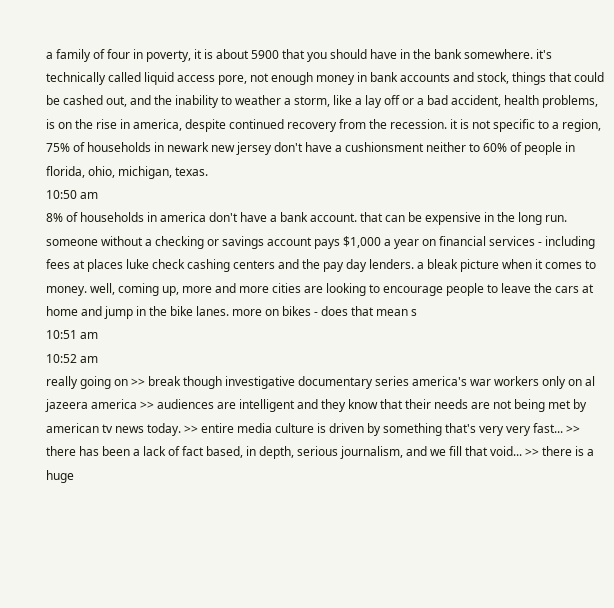a family of four in poverty, it is about 5900 that you should have in the bank somewhere. it's technically called liquid access pore, not enough money in bank accounts and stock, things that could be cashed out, and the inability to weather a storm, like a lay off or a bad accident, health problems, is on the rise in america, despite continued recovery from the recession. it is not specific to a region, 75% of households in newark new jersey don't have a cushionsment neither to 60% of people in florida, ohio, michigan, texas.
10:50 am
8% of households in america don't have a bank account. that can be expensive in the long run. someone without a checking or savings account pays $1,000 a year on financial services - including fees at places luke check cashing centers and the pay day lenders. a bleak picture when it comes to money. well, coming up, more and more cities are looking to encourage people to leave the cars at home and jump in the bike lanes. more on bikes - does that mean s
10:51 am
10:52 am
really going on >> break though investigative documentary series america's war workers only on al jazeera america >> audiences are intelligent and they know that their needs are not being met by american tv news today. >> entire media culture is driven by something that's very very fast... >> there has been a lack of fact based, in depth, serious journalism, and we fill that void... >> there is a huge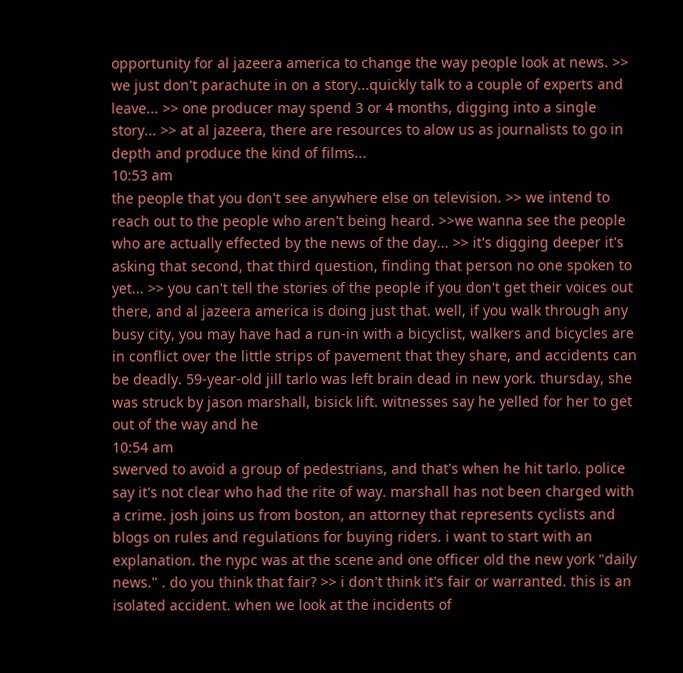opportunity for al jazeera america to change the way people look at news. >> we just don't parachute in on a story...quickly talk to a couple of experts and leave... >> one producer may spend 3 or 4 months, digging into a single story... >> at al jazeera, there are resources to alow us as journalists to go in depth and produce the kind of films...
10:53 am
the people that you don't see anywhere else on television. >> we intend to reach out to the people who aren't being heard. >>we wanna see the people who are actually effected by the news of the day... >> it's digging deeper it's asking that second, that third question, finding that person no one spoken to yet... >> you can't tell the stories of the people if you don't get their voices out there, and al jazeera america is doing just that. well, if you walk through any busy city, you may have had a run-in with a bicyclist, walkers and bicycles are in conflict over the little strips of pavement that they share, and accidents can be deadly. 59-year-old jill tarlo was left brain dead in new york. thursday, she was struck by jason marshall, bisick lift. witnesses say he yelled for her to get out of the way and he
10:54 am
swerved to avoid a group of pedestrians, and that's when he hit tarlo. police say it's not clear who had the rite of way. marshall has not been charged with a crime. josh joins us from boston, an attorney that represents cyclists and blogs on rules and regulations for buying riders. i want to start with an explanation. the nypc was at the scene and one officer old the new york "daily news." . do you think that fair? >> i don't think it's fair or warranted. this is an isolated accident. when we look at the incidents of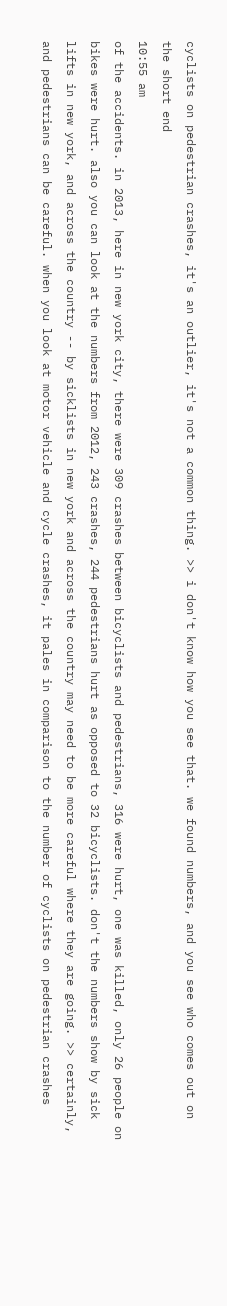cyclists on pedestrian crashes, it's an outlier, it's not a common thing. >> i don't know how you see that. we found numbers, and you see who comes out on the short end
10:55 am
of the accidents. in 2013, here in new york city, there were 309 crashes between bicyclists and pedestrians, 316 were hurt, one was killed, only 26 people on bikes were hurt. also you can look at the numbers from 2012, 243 crashes, 244 pedestrians hurt as opposed to 32 bicyclists. don't the numbers show by sick lifts in new york, and across the country -- by sicklists in new york and across the country may need to be more careful where they are going. >> certainly, and pedestrians can be careful. when you look at motor vehicle and cycle crashes, it pales in comparison to the number of cyclists on pedestrian crashes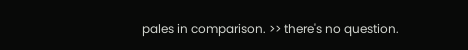pales in comparison. >> there's no question.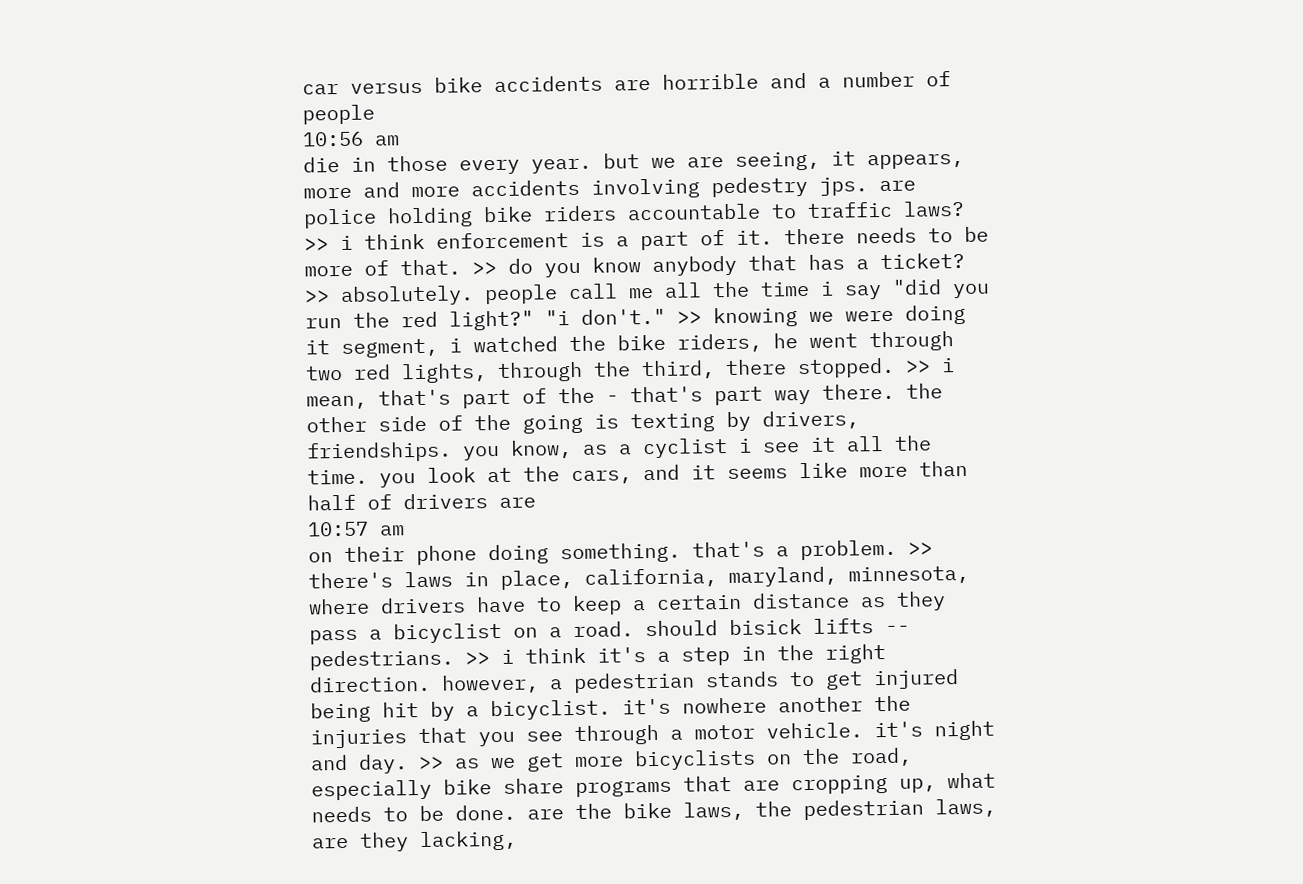car versus bike accidents are horrible and a number of people
10:56 am
die in those every year. but we are seeing, it appears, more and more accidents involving pedestry jps. are police holding bike riders accountable to traffic laws? >> i think enforcement is a part of it. there needs to be more of that. >> do you know anybody that has a ticket? >> absolutely. people call me all the time i say "did you run the red light?" "i don't." >> knowing we were doing it segment, i watched the bike riders, he went through two red lights, through the third, there stopped. >> i mean, that's part of the - that's part way there. the other side of the going is texting by drivers, friendships. you know, as a cyclist i see it all the time. you look at the cars, and it seems like more than half of drivers are
10:57 am
on their phone doing something. that's a problem. >> there's laws in place, california, maryland, minnesota, where drivers have to keep a certain distance as they pass a bicyclist on a road. should bisick lifts -- pedestrians. >> i think it's a step in the right direction. however, a pedestrian stands to get injured being hit by a bicyclist. it's nowhere another the injuries that you see through a motor vehicle. it's night and day. >> as we get more bicyclists on the road, especially bike share programs that are cropping up, what needs to be done. are the bike laws, the pedestrian laws, are they lacking,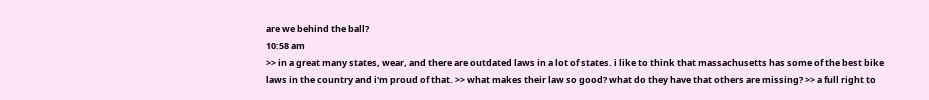are we behind the ball?
10:58 am
>> in a great many states, wear, and there are outdated laws in a lot of states. i like to think that massachusetts has some of the best bike laws in the country and i'm proud of that. >> what makes their law so good? what do they have that others are missing? >> a full right to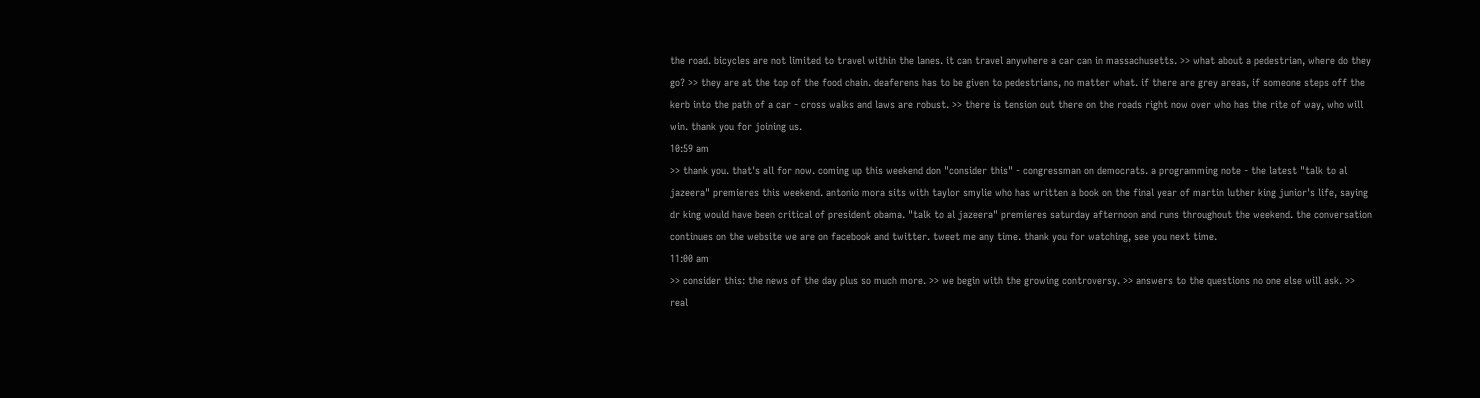the road. bicycles are not limited to travel within the lanes. it can travel anywhere a car can in massachusetts. >> what about a pedestrian, where do they go? >> they are at the top of the food chain. deaferens has to be given to pedestrians, no matter what. if there are grey areas, if someone steps off the kerb into the path of a car - cross walks and laws are robust. >> there is tension out there on the roads right now over who has the rite of way, who will win. thank you for joining us.
10:59 am
>> thank you. that's all for now. coming up this weekend don "consider this" - congressman on democrats. a programming note - the latest "talk to al jazeera" premieres this weekend. antonio mora sits with taylor smylie who has written a book on the final year of martin luther king junior's life, saying dr king would have been critical of president obama. "talk to al jazeera" premieres saturday afternoon and runs throughout the weekend. the conversation continues on the website we are on facebook and twitter. tweet me any time. thank you for watching, see you next time.
11:00 am
>> consider this: the news of the day plus so much more. >> we begin with the growing controversy. >> answers to the questions no one else will ask. >> real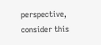perspective, consider this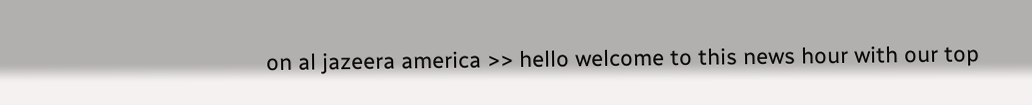on al jazeera america >> hello welcome to this news hour with our top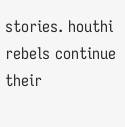stories. houthi rebels continue their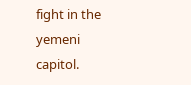fight in the yemeni capitol.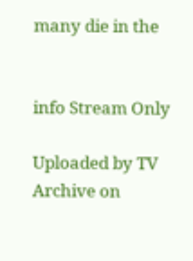many die in the


info Stream Only

Uploaded by TV Archive on